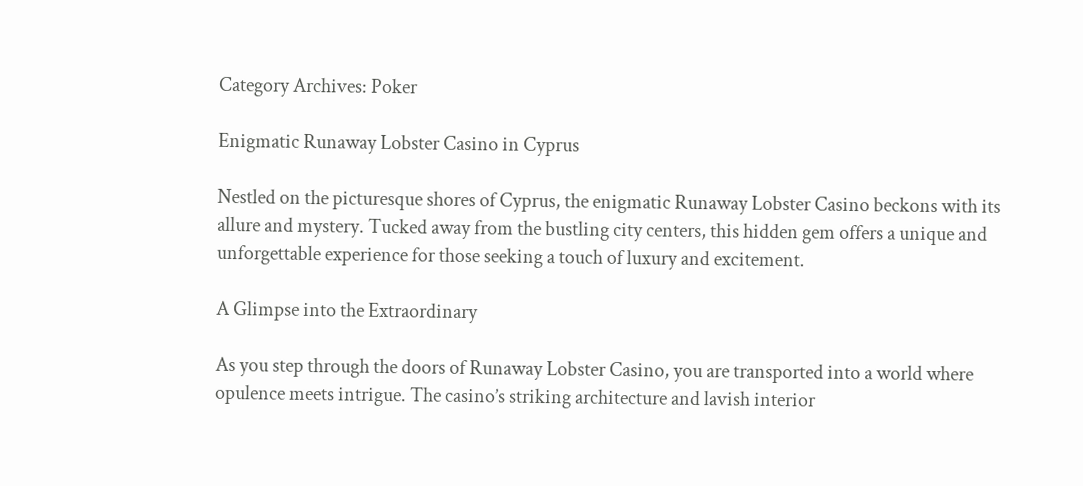Category Archives: Poker

Enigmatic Runaway Lobster Casino in Cyprus

Nestled on the picturesque shores of Cyprus, the enigmatic Runaway Lobster Casino beckons with its allure and mystery. Tucked away from the bustling city centers, this hidden gem offers a unique and unforgettable experience for those seeking a touch of luxury and excitement.

A Glimpse into the Extraordinary

As you step through the doors of Runaway Lobster Casino, you are transported into a world where opulence meets intrigue. The casino’s striking architecture and lavish interior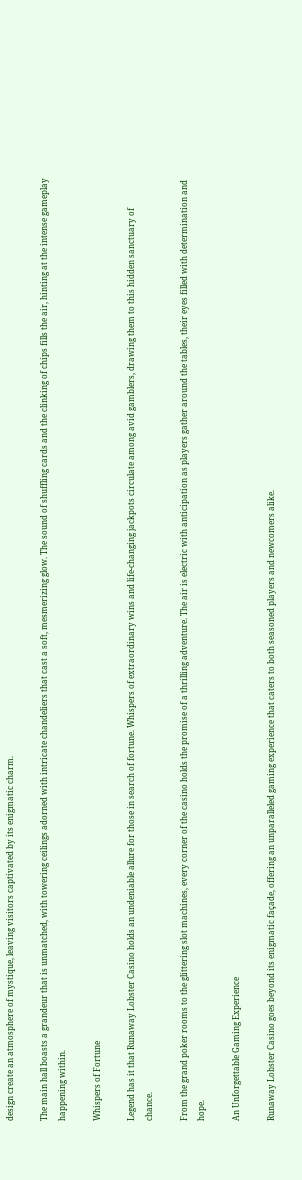design create an atmosphere of mystique, leaving visitors captivated by its enigmatic charm.

The main hall boasts a grandeur that is unmatched, with towering ceilings adorned with intricate chandeliers that cast a soft, mesmerizing glow. The sound of shuffling cards and the clinking of chips fills the air, hinting at the intense gameplay happening within.

Whispers of Fortune

Legend has it that Runaway Lobster Casino holds an undeniable allure for those in search of fortune. Whispers of extraordinary wins and life-changing jackpots circulate among avid gamblers, drawing them to this hidden sanctuary of chance.

From the grand poker rooms to the glittering slot machines, every corner of the casino holds the promise of a thrilling adventure. The air is electric with anticipation as players gather around the tables, their eyes filled with determination and hope.

An Unforgettable Gaming Experience

Runaway Lobster Casino goes beyond its enigmatic façade, offering an unparalleled gaming experience that caters to both seasoned players and newcomers alike.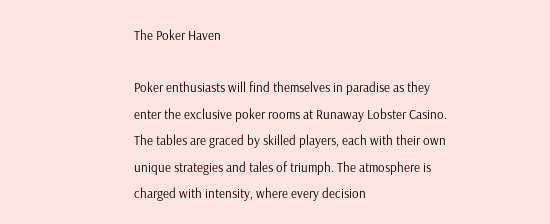The Poker Haven

Poker enthusiasts will find themselves in paradise as they enter the exclusive poker rooms at Runaway Lobster Casino. The tables are graced by skilled players, each with their own unique strategies and tales of triumph. The atmosphere is charged with intensity, where every decision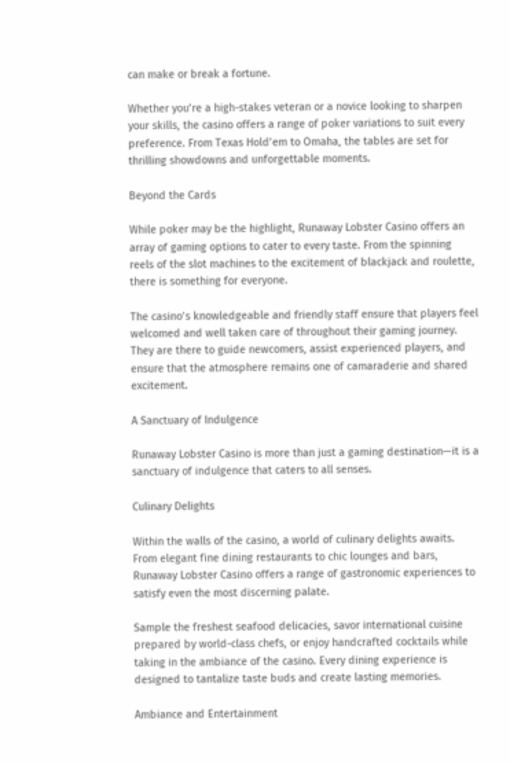can make or break a fortune.

Whether you’re a high-stakes veteran or a novice looking to sharpen your skills, the casino offers a range of poker variations to suit every preference. From Texas Hold’em to Omaha, the tables are set for thrilling showdowns and unforgettable moments.

Beyond the Cards

While poker may be the highlight, Runaway Lobster Casino offers an array of gaming options to cater to every taste. From the spinning reels of the slot machines to the excitement of blackjack and roulette, there is something for everyone.

The casino’s knowledgeable and friendly staff ensure that players feel welcomed and well taken care of throughout their gaming journey. They are there to guide newcomers, assist experienced players, and ensure that the atmosphere remains one of camaraderie and shared excitement.

A Sanctuary of Indulgence

Runaway Lobster Casino is more than just a gaming destination—it is a sanctuary of indulgence that caters to all senses.

Culinary Delights

Within the walls of the casino, a world of culinary delights awaits. From elegant fine dining restaurants to chic lounges and bars, Runaway Lobster Casino offers a range of gastronomic experiences to satisfy even the most discerning palate.

Sample the freshest seafood delicacies, savor international cuisine prepared by world-class chefs, or enjoy handcrafted cocktails while taking in the ambiance of the casino. Every dining experience is designed to tantalize taste buds and create lasting memories.

Ambiance and Entertainment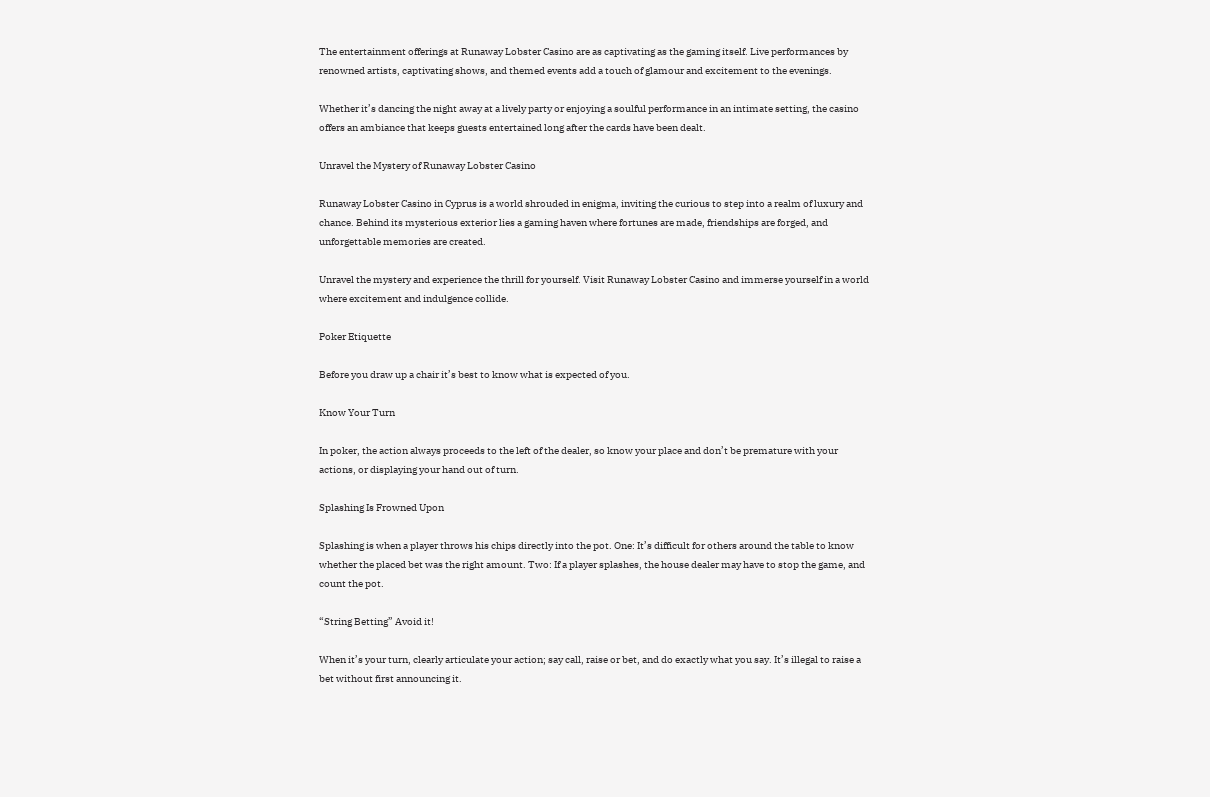The entertainment offerings at Runaway Lobster Casino are as captivating as the gaming itself. Live performances by renowned artists, captivating shows, and themed events add a touch of glamour and excitement to the evenings.

Whether it’s dancing the night away at a lively party or enjoying a soulful performance in an intimate setting, the casino offers an ambiance that keeps guests entertained long after the cards have been dealt.

Unravel the Mystery of Runaway Lobster Casino

Runaway Lobster Casino in Cyprus is a world shrouded in enigma, inviting the curious to step into a realm of luxury and chance. Behind its mysterious exterior lies a gaming haven where fortunes are made, friendships are forged, and unforgettable memories are created.

Unravel the mystery and experience the thrill for yourself. Visit Runaway Lobster Casino and immerse yourself in a world where excitement and indulgence collide.

Poker Etiquette

Before you draw up a chair it’s best to know what is expected of you.

Know Your Turn

In poker, the action always proceeds to the left of the dealer, so know your place and don’t be premature with your actions, or displaying your hand out of turn.

Splashing Is Frowned Upon

Splashing is when a player throws his chips directly into the pot. One: It’s difficult for others around the table to know whether the placed bet was the right amount. Two: If a player splashes, the house dealer may have to stop the game, and count the pot.

“String Betting” Avoid it!

When it’s your turn, clearly articulate your action; say call, raise or bet, and do exactly what you say. It’s illegal to raise a bet without first announcing it.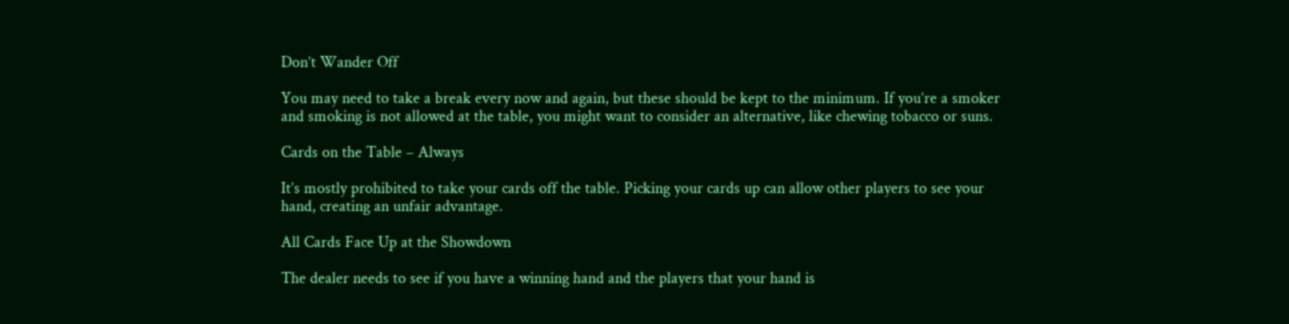Don’t Wander Off

You may need to take a break every now and again, but these should be kept to the minimum. If you’re a smoker and smoking is not allowed at the table, you might want to consider an alternative, like chewing tobacco or suns.

Cards on the Table – Always

It’s mostly prohibited to take your cards off the table. Picking your cards up can allow other players to see your hand, creating an unfair advantage.

All Cards Face Up at the Showdown

The dealer needs to see if you have a winning hand and the players that your hand is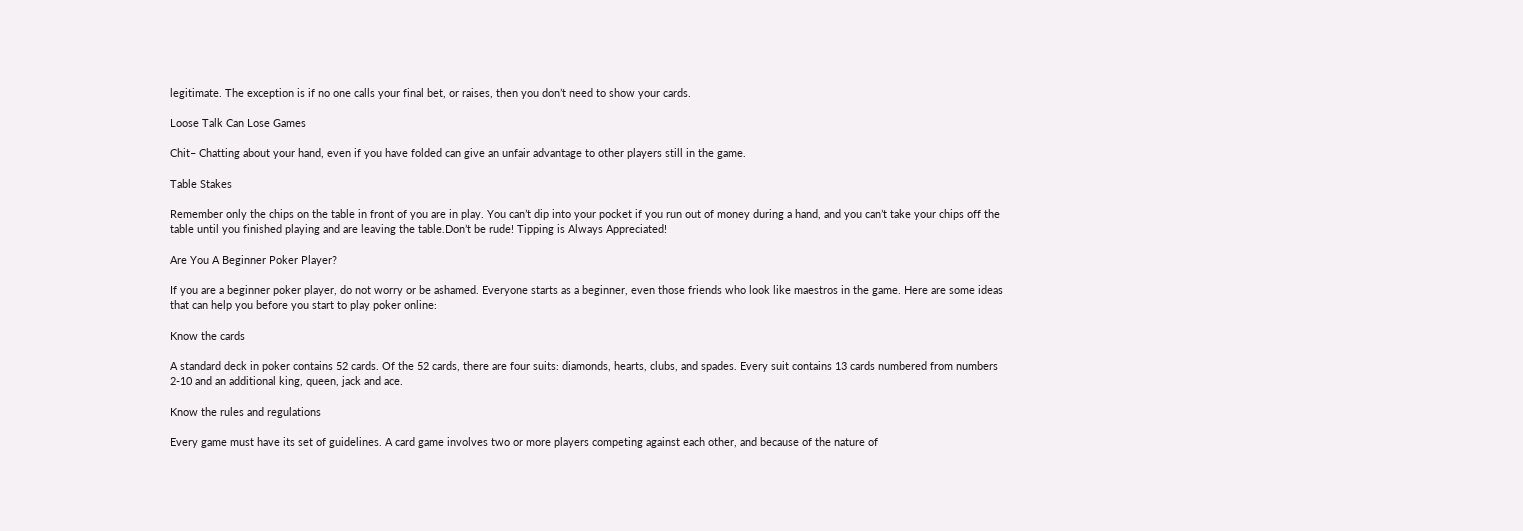legitimate. The exception is if no one calls your final bet, or raises, then you don’t need to show your cards.

Loose Talk Can Lose Games

Chit– Chatting about your hand, even if you have folded can give an unfair advantage to other players still in the game.

Table Stakes

Remember only the chips on the table in front of you are in play. You can’t dip into your pocket if you run out of money during a hand, and you can’t take your chips off the table until you finished playing and are leaving the table.Don’t be rude! Tipping is Always Appreciated!

Are You A Beginner Poker Player?

If you are a beginner poker player, do not worry or be ashamed. Everyone starts as a beginner, even those friends who look like maestros in the game. Here are some ideas that can help you before you start to play poker online:

Know the cards

A standard deck in poker contains 52 cards. Of the 52 cards, there are four suits: diamonds, hearts, clubs, and spades. Every suit contains 13 cards numbered from numbers 2-10 and an additional king, queen, jack and ace.

Know the rules and regulations

Every game must have its set of guidelines. A card game involves two or more players competing against each other, and because of the nature of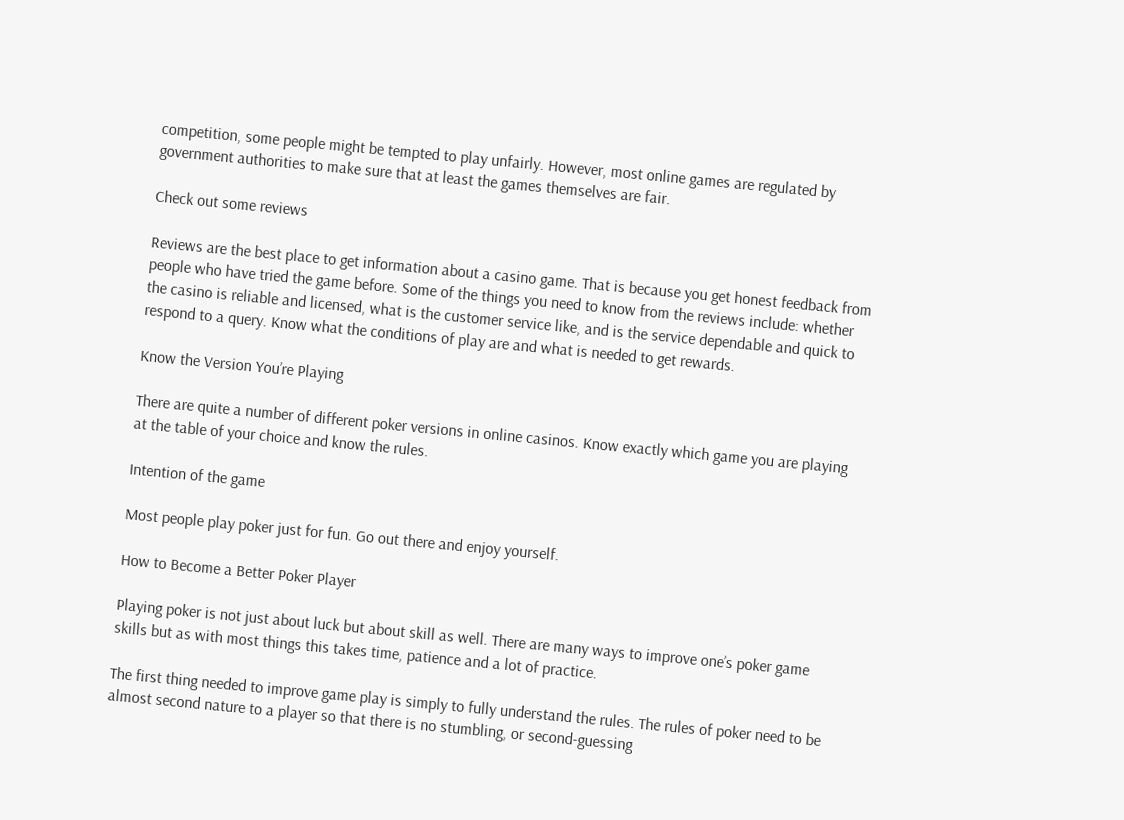competition, some people might be tempted to play unfairly. However, most online games are regulated by government authorities to make sure that at least the games themselves are fair.

Check out some reviews

Reviews are the best place to get information about a casino game. That is because you get honest feedback from people who have tried the game before. Some of the things you need to know from the reviews include: whether the casino is reliable and licensed, what is the customer service like, and is the service dependable and quick to respond to a query. Know what the conditions of play are and what is needed to get rewards.

Know the Version You’re Playing

There are quite a number of different poker versions in online casinos. Know exactly which game you are playing at the table of your choice and know the rules.

Intention of the game

Most people play poker just for fun. Go out there and enjoy yourself.

How to Become a Better Poker Player

Playing poker is not just about luck but about skill as well. There are many ways to improve one’s poker game skills but as with most things this takes time, patience and a lot of practice.

The first thing needed to improve game play is simply to fully understand the rules. The rules of poker need to be almost second nature to a player so that there is no stumbling, or second-guessing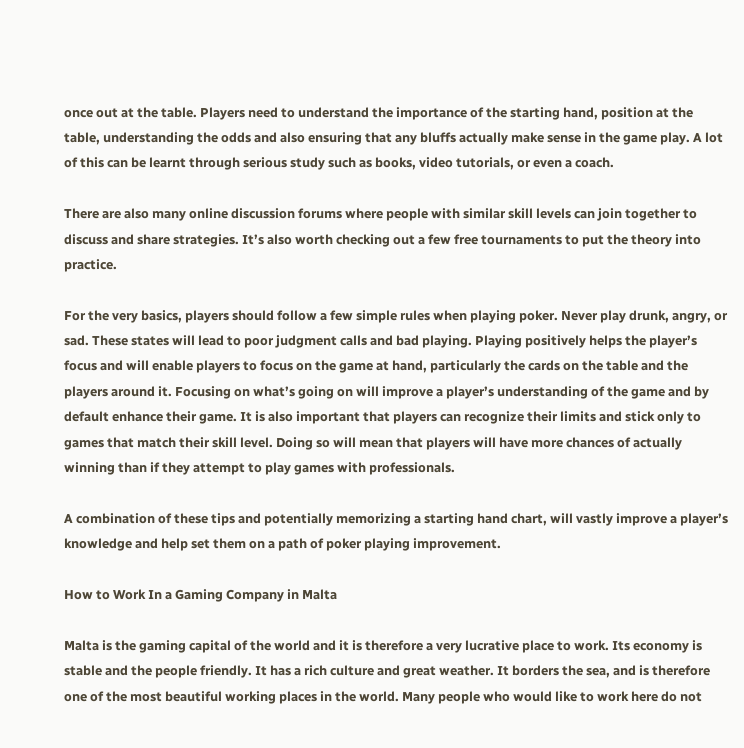once out at the table. Players need to understand the importance of the starting hand, position at the table, understanding the odds and also ensuring that any bluffs actually make sense in the game play. A lot of this can be learnt through serious study such as books, video tutorials, or even a coach.

There are also many online discussion forums where people with similar skill levels can join together to discuss and share strategies. It’s also worth checking out a few free tournaments to put the theory into practice.

For the very basics, players should follow a few simple rules when playing poker. Never play drunk, angry, or sad. These states will lead to poor judgment calls and bad playing. Playing positively helps the player’s focus and will enable players to focus on the game at hand, particularly the cards on the table and the players around it. Focusing on what’s going on will improve a player’s understanding of the game and by default enhance their game. It is also important that players can recognize their limits and stick only to games that match their skill level. Doing so will mean that players will have more chances of actually winning than if they attempt to play games with professionals.

A combination of these tips and potentially memorizing a starting hand chart, will vastly improve a player’s knowledge and help set them on a path of poker playing improvement.

How to Work In a Gaming Company in Malta

Malta is the gaming capital of the world and it is therefore a very lucrative place to work. Its economy is stable and the people friendly. It has a rich culture and great weather. It borders the sea, and is therefore one of the most beautiful working places in the world. Many people who would like to work here do not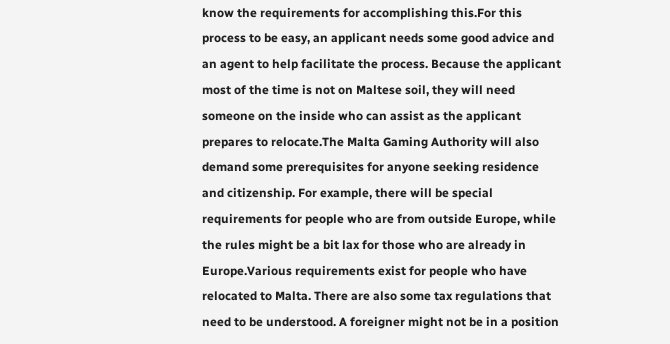know the requirements for accomplishing this.For this process to be easy, an applicant needs some good advice and an agent to help facilitate the process. Because the applicant most of the time is not on Maltese soil, they will need someone on the inside who can assist as the applicant prepares to relocate.The Malta Gaming Authority will also demand some prerequisites for anyone seeking residence and citizenship. For example, there will be special requirements for people who are from outside Europe, while the rules might be a bit lax for those who are already in Europe.Various requirements exist for people who have relocated to Malta. There are also some tax regulations that need to be understood. A foreigner might not be in a position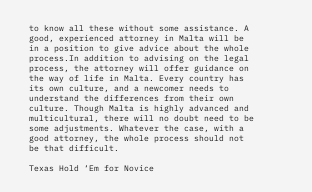to know all these without some assistance. A good, experienced attorney in Malta will be in a position to give advice about the whole process.In addition to advising on the legal process, the attorney will offer guidance on the way of life in Malta. Every country has its own culture, and a newcomer needs to understand the differences from their own culture. Though Malta is highly advanced and multicultural, there will no doubt need to be some adjustments. Whatever the case, with a good attorney, the whole process should not be that difficult.

Texas Hold ‘Em for Novice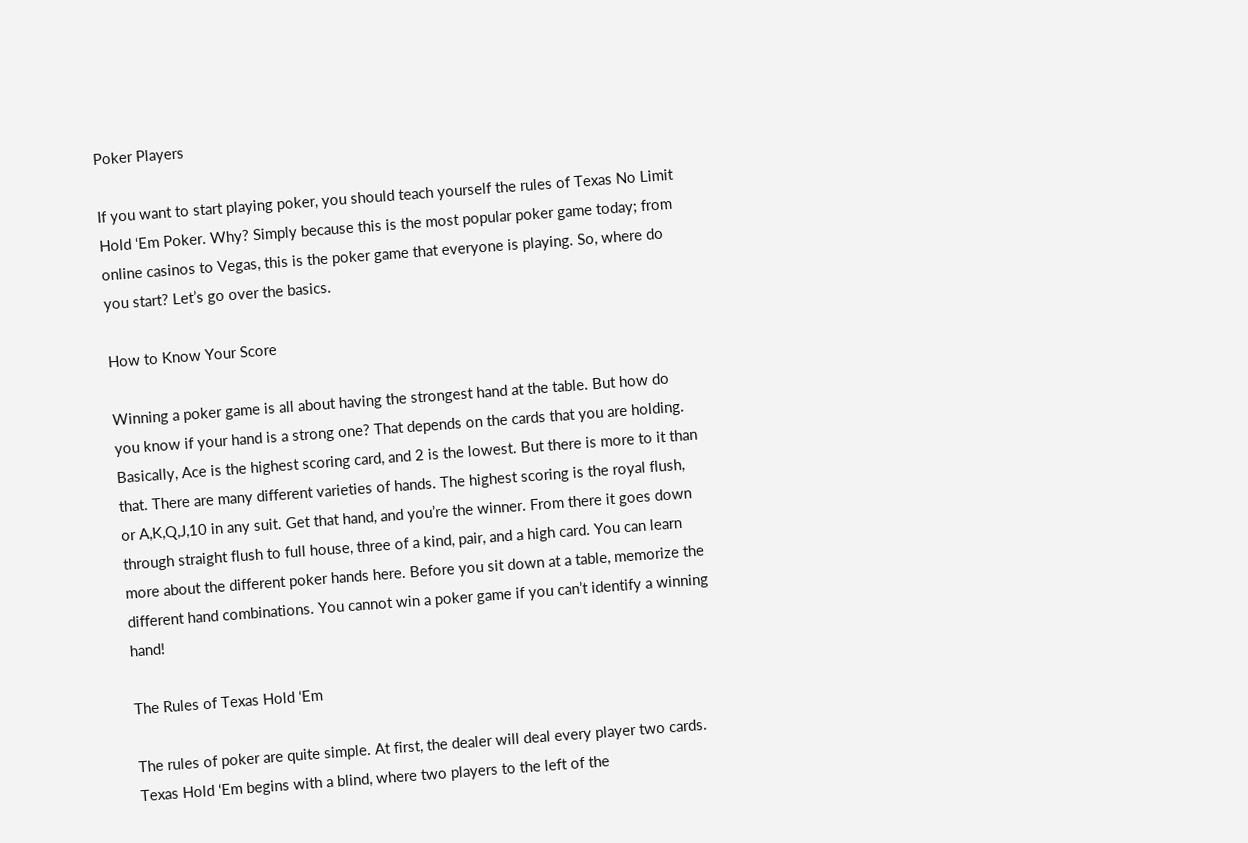Poker Players

If you want to start playing poker, you should teach yourself the rules of Texas No Limit Hold ‘Em Poker. Why? Simply because this is the most popular poker game today; from online casinos to Vegas, this is the poker game that everyone is playing. So, where do you start? Let’s go over the basics.

How to Know Your Score

Winning a poker game is all about having the strongest hand at the table. But how do you know if your hand is a strong one? That depends on the cards that you are holding. Basically, Ace is the highest scoring card, and 2 is the lowest. But there is more to it than that. There are many different varieties of hands. The highest scoring is the royal flush, or A,K,Q,J,10 in any suit. Get that hand, and you’re the winner. From there it goes down through straight flush to full house, three of a kind, pair, and a high card. You can learn more about the different poker hands here. Before you sit down at a table, memorize the different hand combinations. You cannot win a poker game if you can’t identify a winning hand!

The Rules of Texas Hold ‘Em

The rules of poker are quite simple. At first, the dealer will deal every player two cards. Texas Hold ‘Em begins with a blind, where two players to the left of the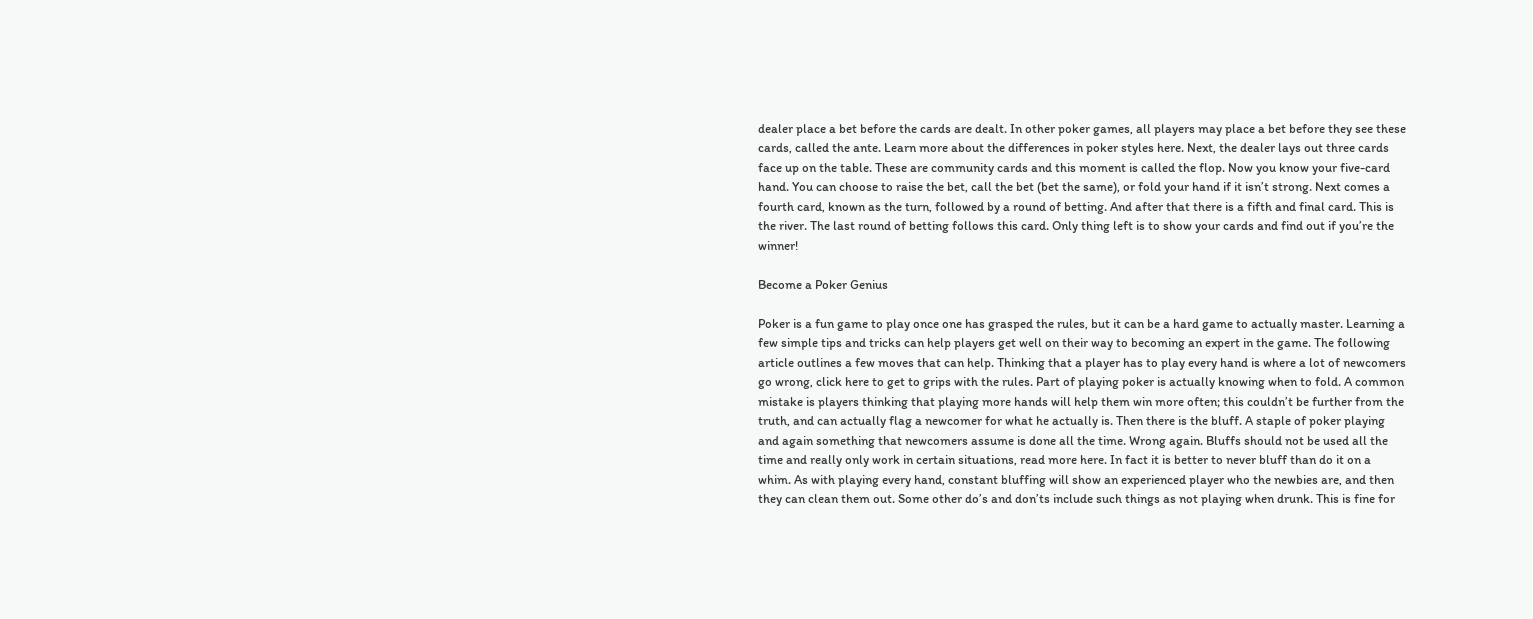dealer place a bet before the cards are dealt. In other poker games, all players may place a bet before they see these cards, called the ante. Learn more about the differences in poker styles here. Next, the dealer lays out three cards face up on the table. These are community cards and this moment is called the flop. Now you know your five-card hand. You can choose to raise the bet, call the bet (bet the same), or fold your hand if it isn’t strong. Next comes a fourth card, known as the turn, followed by a round of betting. And after that there is a fifth and final card. This is the river. The last round of betting follows this card. Only thing left is to show your cards and find out if you’re the winner!

Become a Poker Genius

Poker is a fun game to play once one has grasped the rules, but it can be a hard game to actually master. Learning a few simple tips and tricks can help players get well on their way to becoming an expert in the game. The following article outlines a few moves that can help. Thinking that a player has to play every hand is where a lot of newcomers go wrong, click here to get to grips with the rules. Part of playing poker is actually knowing when to fold. A common mistake is players thinking that playing more hands will help them win more often; this couldn’t be further from the truth, and can actually flag a newcomer for what he actually is. Then there is the bluff. A staple of poker playing and again something that newcomers assume is done all the time. Wrong again. Bluffs should not be used all the time and really only work in certain situations, read more here. In fact it is better to never bluff than do it on a whim. As with playing every hand, constant bluffing will show an experienced player who the newbies are, and then they can clean them out. Some other do’s and don’ts include such things as not playing when drunk. This is fine for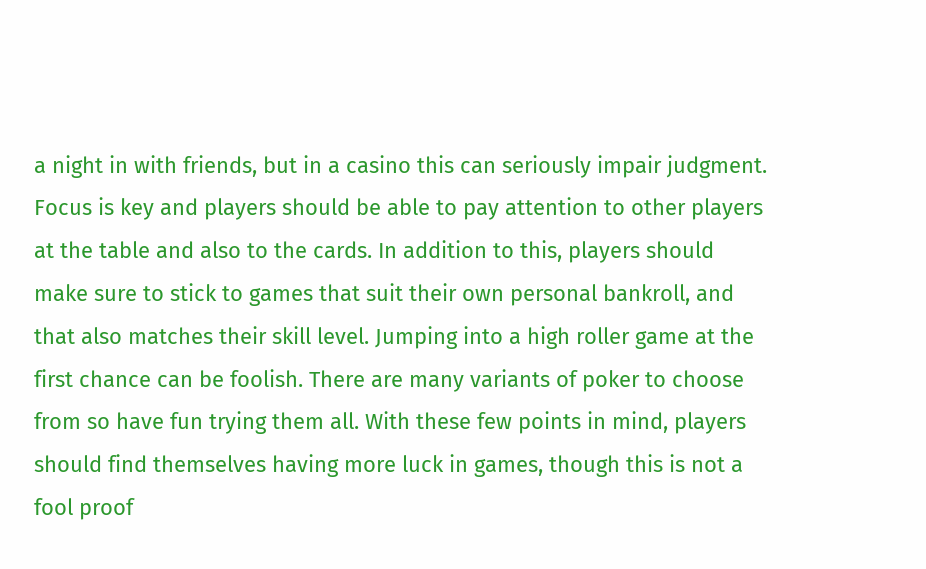a night in with friends, but in a casino this can seriously impair judgment. Focus is key and players should be able to pay attention to other players at the table and also to the cards. In addition to this, players should make sure to stick to games that suit their own personal bankroll, and that also matches their skill level. Jumping into a high roller game at the first chance can be foolish. There are many variants of poker to choose from so have fun trying them all. With these few points in mind, players should find themselves having more luck in games, though this is not a fool proof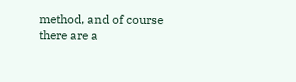method, and of course there are a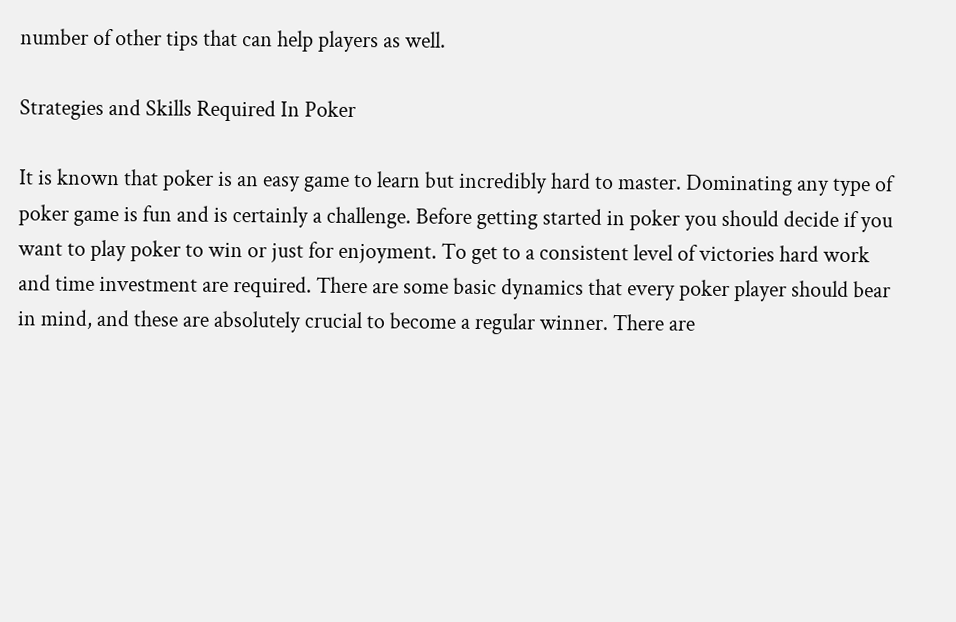number of other tips that can help players as well.

Strategies and Skills Required In Poker

It is known that poker is an easy game to learn but incredibly hard to master. Dominating any type of poker game is fun and is certainly a challenge. Before getting started in poker you should decide if you want to play poker to win or just for enjoyment. To get to a consistent level of victories hard work and time investment are required. There are some basic dynamics that every poker player should bear in mind, and these are absolutely crucial to become a regular winner. There are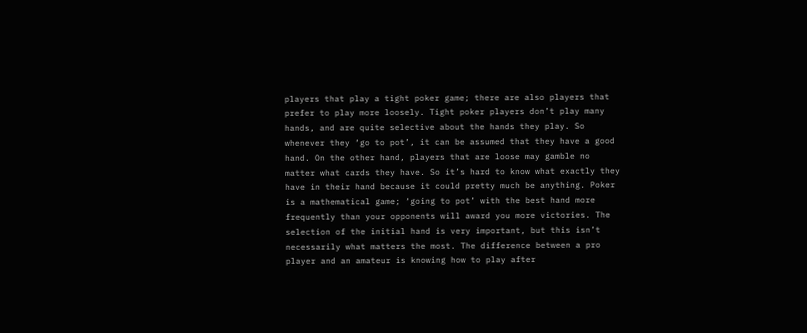players that play a tight poker game; there are also players that prefer to play more loosely. Tight poker players don’t play many hands, and are quite selective about the hands they play. So whenever they ‘go to pot’, it can be assumed that they have a good hand. On the other hand, players that are loose may gamble no matter what cards they have. So it’s hard to know what exactly they have in their hand because it could pretty much be anything. Poker is a mathematical game; ‘going to pot’ with the best hand more frequently than your opponents will award you more victories. The selection of the initial hand is very important, but this isn’t necessarily what matters the most. The difference between a pro player and an amateur is knowing how to play after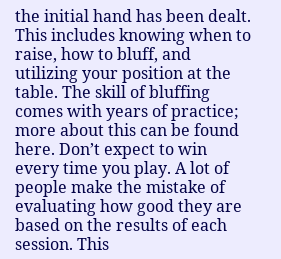the initial hand has been dealt. This includes knowing when to raise, how to bluff, and utilizing your position at the table. The skill of bluffing comes with years of practice; more about this can be found here. Don’t expect to win every time you play. A lot of people make the mistake of evaluating how good they are based on the results of each session. This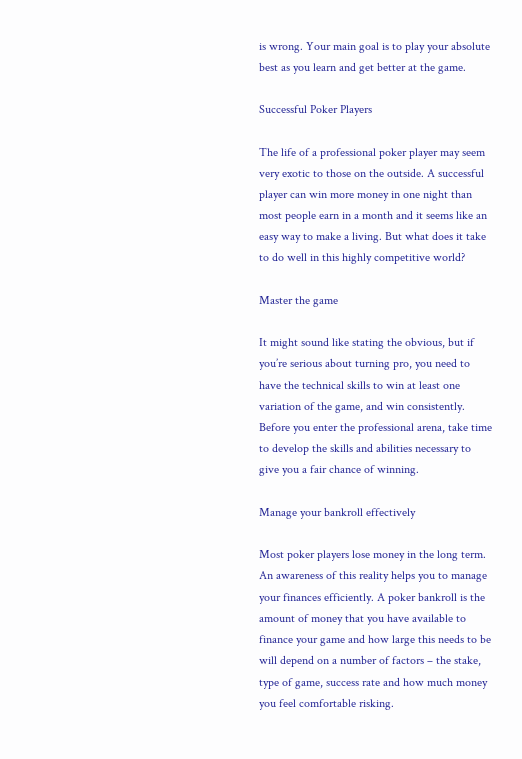is wrong. Your main goal is to play your absolute best as you learn and get better at the game.

Successful Poker Players

The life of a professional poker player may seem very exotic to those on the outside. A successful player can win more money in one night than most people earn in a month and it seems like an easy way to make a living. But what does it take to do well in this highly competitive world?

Master the game

It might sound like stating the obvious, but if you’re serious about turning pro, you need to have the technical skills to win at least one variation of the game, and win consistently. Before you enter the professional arena, take time to develop the skills and abilities necessary to give you a fair chance of winning.

Manage your bankroll effectively

Most poker players lose money in the long term. An awareness of this reality helps you to manage your finances efficiently. A poker bankroll is the amount of money that you have available to finance your game and how large this needs to be will depend on a number of factors – the stake, type of game, success rate and how much money you feel comfortable risking.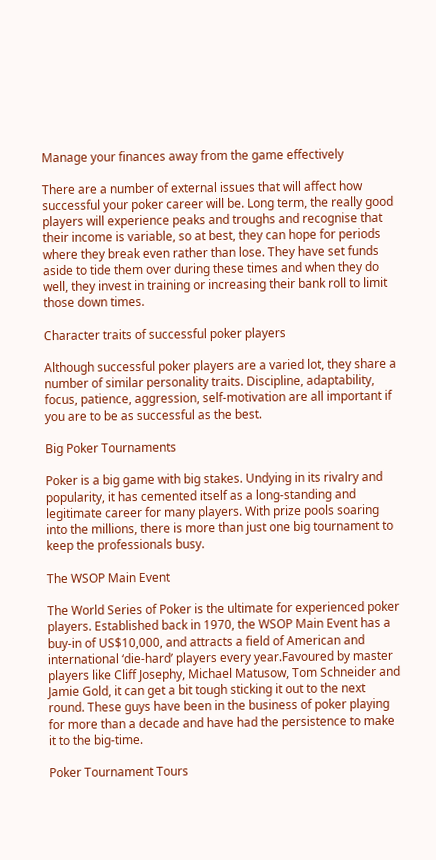Manage your finances away from the game effectively

There are a number of external issues that will affect how successful your poker career will be. Long term, the really good players will experience peaks and troughs and recognise that their income is variable, so at best, they can hope for periods where they break even rather than lose. They have set funds aside to tide them over during these times and when they do well, they invest in training or increasing their bank roll to limit those down times.

Character traits of successful poker players

Although successful poker players are a varied lot, they share a number of similar personality traits. Discipline, adaptability, focus, patience, aggression, self-motivation are all important if you are to be as successful as the best.

Big Poker Tournaments

Poker is a big game with big stakes. Undying in its rivalry and popularity, it has cemented itself as a long-standing and legitimate career for many players. With prize pools soaring into the millions, there is more than just one big tournament to keep the professionals busy.

The WSOP Main Event

The World Series of Poker is the ultimate for experienced poker players. Established back in 1970, the WSOP Main Event has a buy-in of US$10,000, and attracts a field of American and international ‘die-hard’ players every year.Favoured by master players like Cliff Josephy, Michael Matusow, Tom Schneider and Jamie Gold, it can get a bit tough sticking it out to the next round. These guys have been in the business of poker playing for more than a decade and have had the persistence to make it to the big-time.

Poker Tournament Tours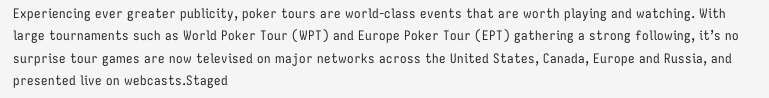Experiencing ever greater publicity, poker tours are world-class events that are worth playing and watching. With large tournaments such as World Poker Tour (WPT) and Europe Poker Tour (EPT) gathering a strong following, it’s no surprise tour games are now televised on major networks across the United States, Canada, Europe and Russia, and presented live on webcasts.Staged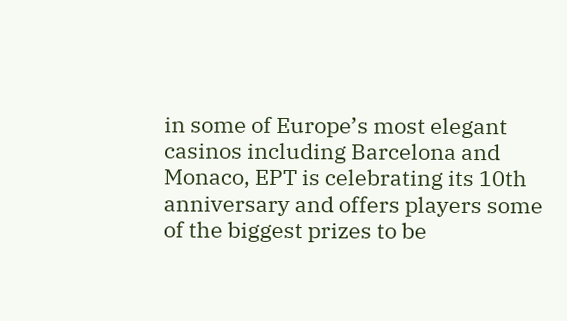in some of Europe’s most elegant casinos including Barcelona and Monaco, EPT is celebrating its 10th anniversary and offers players some of the biggest prizes to be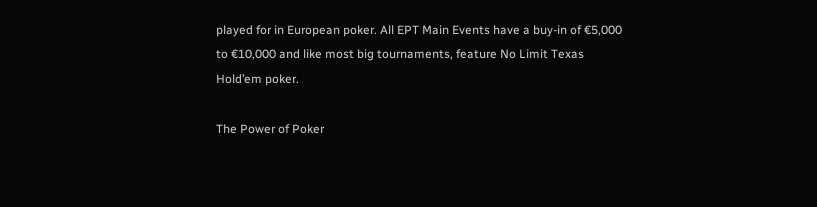played for in European poker. All EPT Main Events have a buy-in of €5,000 to €10,000 and like most big tournaments, feature No Limit Texas Hold’em poker.

The Power of Poker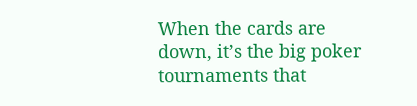When the cards are down, it’s the big poker tournaments that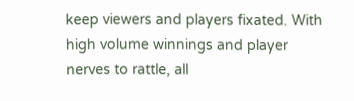keep viewers and players fixated. With high volume winnings and player nerves to rattle, all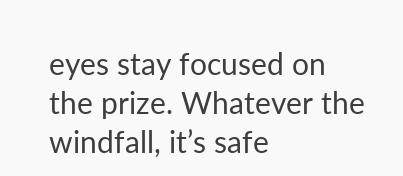eyes stay focused on the prize. Whatever the windfall, it’s safe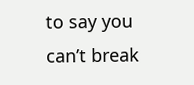to say you can’t break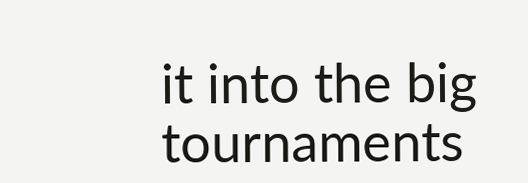it into the big tournaments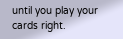until you play your cards right.